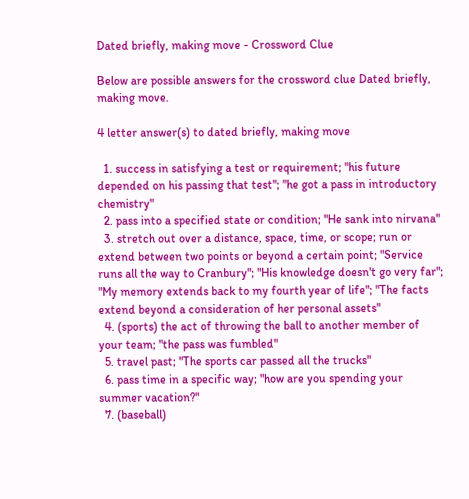Dated briefly, making move - Crossword Clue

Below are possible answers for the crossword clue Dated briefly, making move.

4 letter answer(s) to dated briefly, making move

  1. success in satisfying a test or requirement; "his future depended on his passing that test"; "he got a pass in introductory chemistry"
  2. pass into a specified state or condition; "He sank into nirvana"
  3. stretch out over a distance, space, time, or scope; run or extend between two points or beyond a certain point; "Service runs all the way to Cranbury"; "His knowledge doesn't go very far"; "My memory extends back to my fourth year of life"; "The facts extend beyond a consideration of her personal assets"
  4. (sports) the act of throwing the ball to another member of your team; "the pass was fumbled"
  5. travel past; "The sports car passed all the trucks"
  6. pass time in a specific way; "how are you spending your summer vacation?"
  7. (baseball)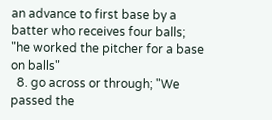an advance to first base by a batter who receives four balls; "he worked the pitcher for a base on balls"
  8. go across or through; "We passed the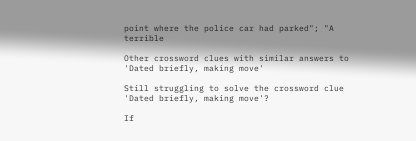point where the police car had parked"; "A terrible

Other crossword clues with similar answers to 'Dated briefly, making move'

Still struggling to solve the crossword clue 'Dated briefly, making move'?

If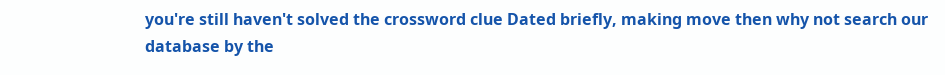you're still haven't solved the crossword clue Dated briefly, making move then why not search our database by the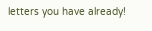letters you have already!